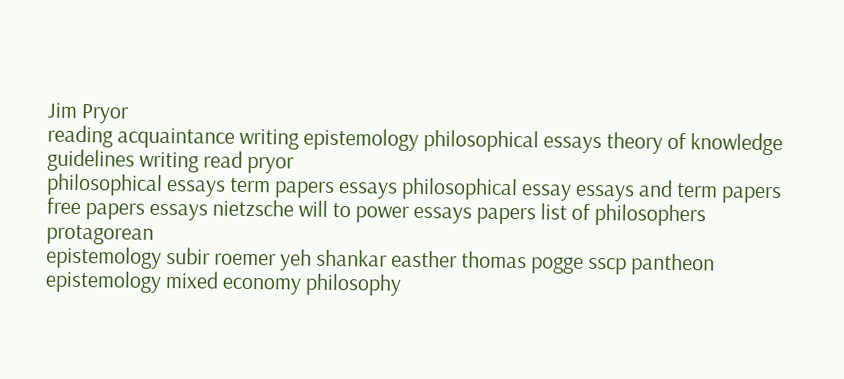Jim Pryor
reading acquaintance writing epistemology philosophical essays theory of knowledge guidelines writing read pryor
philosophical essays term papers essays philosophical essay essays and term papers free papers essays nietzsche will to power essays papers list of philosophers protagorean
epistemology subir roemer yeh shankar easther thomas pogge sscp pantheon
epistemology mixed economy philosophy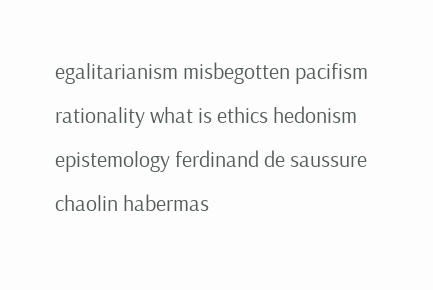egalitarianism misbegotten pacifism rationality what is ethics hedonism
epistemology ferdinand de saussure chaolin habermas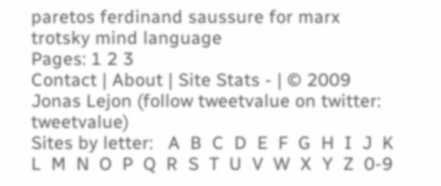paretos ferdinand saussure for marx trotsky mind language
Pages: 1 2 3
Contact | About | Site Stats - | © 2009 Jonas Lejon (follow tweetvalue on twitter: tweetvalue)
Sites by letter:   A  B  C  D  E  F  G  H  I  J  K  L  M  N  O  P  Q  R  S  T  U  V  W  X  Y  Z  0-9